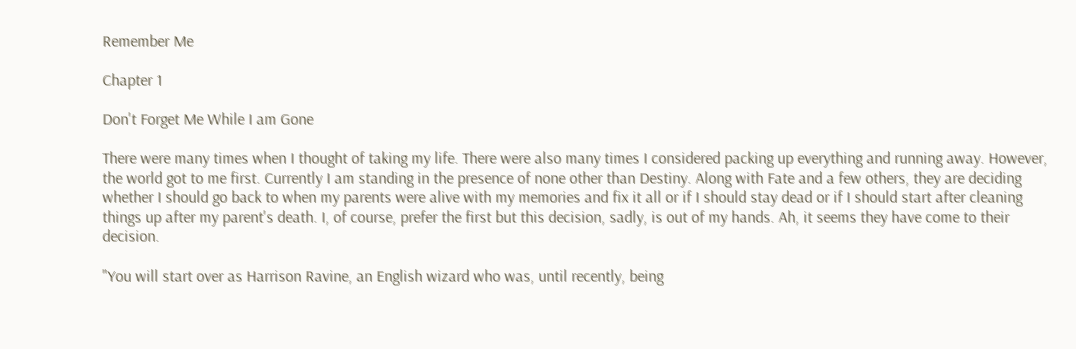Remember Me

Chapter 1

Don't Forget Me While I am Gone

There were many times when I thought of taking my life. There were also many times I considered packing up everything and running away. However, the world got to me first. Currently I am standing in the presence of none other than Destiny. Along with Fate and a few others, they are deciding whether I should go back to when my parents were alive with my memories and fix it all or if I should stay dead or if I should start after cleaning things up after my parent's death. I, of course, prefer the first but this decision, sadly, is out of my hands. Ah, it seems they have come to their decision.

"You will start over as Harrison Ravine, an English wizard who was, until recently, being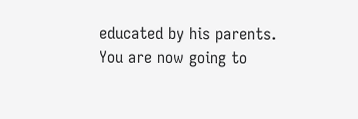educated by his parents. You are now going to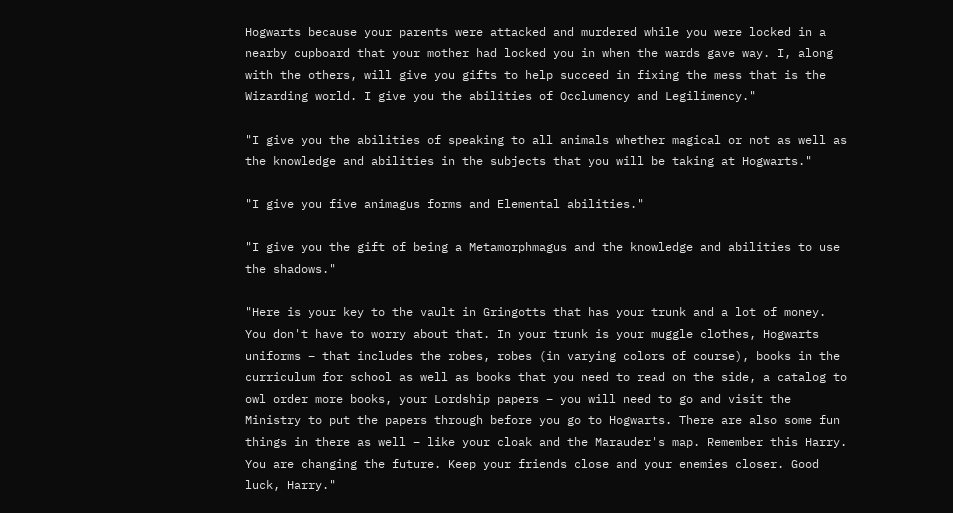Hogwarts because your parents were attacked and murdered while you were locked in a nearby cupboard that your mother had locked you in when the wards gave way. I, along with the others, will give you gifts to help succeed in fixing the mess that is the Wizarding world. I give you the abilities of Occlumency and Legilimency."

"I give you the abilities of speaking to all animals whether magical or not as well as the knowledge and abilities in the subjects that you will be taking at Hogwarts."

"I give you five animagus forms and Elemental abilities."

"I give you the gift of being a Metamorphmagus and the knowledge and abilities to use the shadows."

"Here is your key to the vault in Gringotts that has your trunk and a lot of money. You don't have to worry about that. In your trunk is your muggle clothes, Hogwarts uniforms – that includes the robes, robes (in varying colors of course), books in the curriculum for school as well as books that you need to read on the side, a catalog to owl order more books, your Lordship papers – you will need to go and visit the Ministry to put the papers through before you go to Hogwarts. There are also some fun things in there as well – like your cloak and the Marauder's map. Remember this Harry. You are changing the future. Keep your friends close and your enemies closer. Good luck, Harry."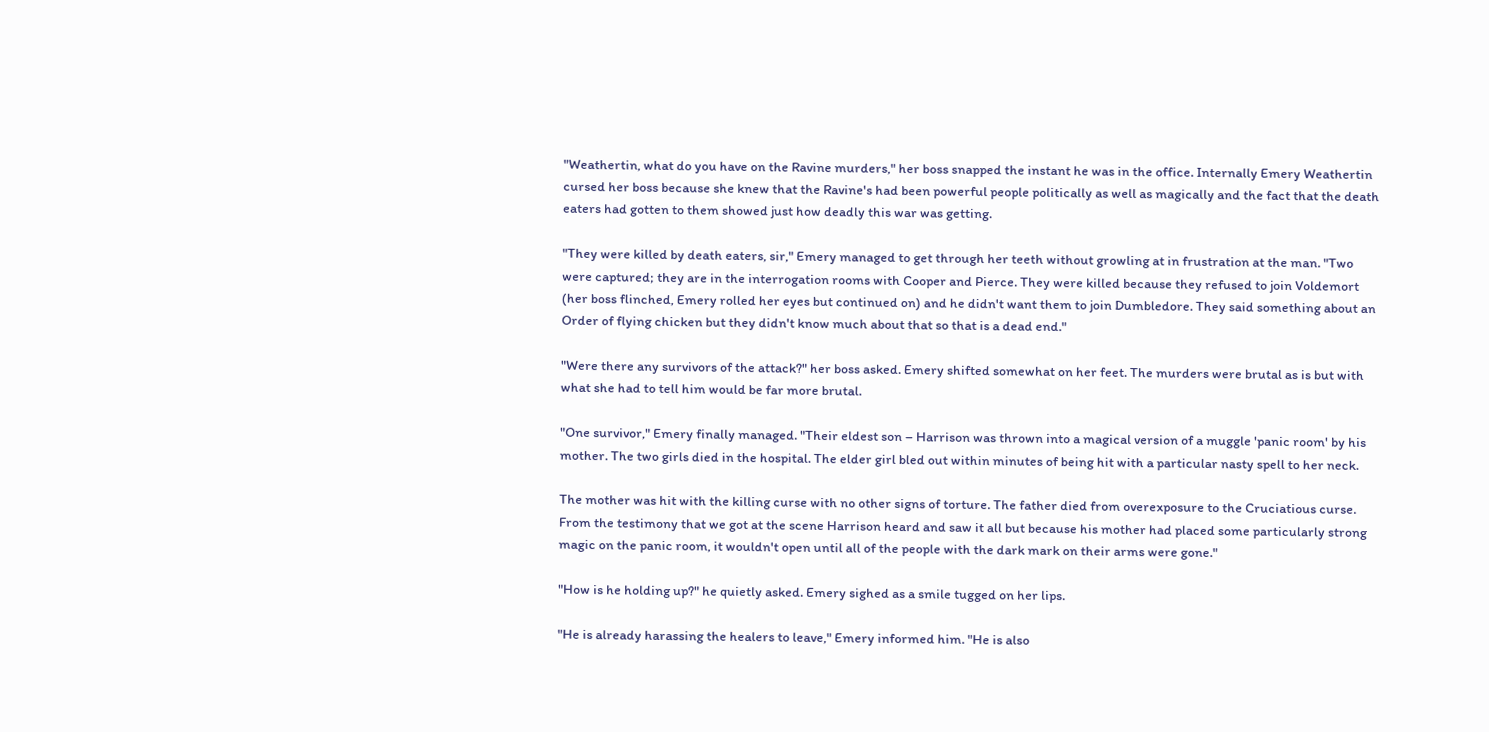"Weathertin, what do you have on the Ravine murders," her boss snapped the instant he was in the office. Internally Emery Weathertin cursed her boss because she knew that the Ravine's had been powerful people politically as well as magically and the fact that the death eaters had gotten to them showed just how deadly this war was getting.

"They were killed by death eaters, sir," Emery managed to get through her teeth without growling at in frustration at the man. "Two were captured; they are in the interrogation rooms with Cooper and Pierce. They were killed because they refused to join Voldemort (her boss flinched, Emery rolled her eyes but continued on) and he didn't want them to join Dumbledore. They said something about an Order of flying chicken but they didn't know much about that so that is a dead end."

"Were there any survivors of the attack?" her boss asked. Emery shifted somewhat on her feet. The murders were brutal as is but with what she had to tell him would be far more brutal.

"One survivor," Emery finally managed. "Their eldest son – Harrison was thrown into a magical version of a muggle 'panic room' by his mother. The two girls died in the hospital. The elder girl bled out within minutes of being hit with a particular nasty spell to her neck.

The mother was hit with the killing curse with no other signs of torture. The father died from overexposure to the Cruciatious curse. From the testimony that we got at the scene Harrison heard and saw it all but because his mother had placed some particularly strong magic on the panic room, it wouldn't open until all of the people with the dark mark on their arms were gone."

"How is he holding up?" he quietly asked. Emery sighed as a smile tugged on her lips.

"He is already harassing the healers to leave," Emery informed him. "He is also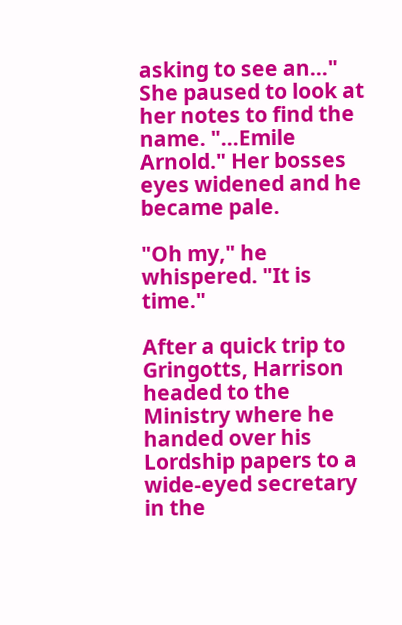asking to see an…" She paused to look at her notes to find the name. "…Emile Arnold." Her bosses eyes widened and he became pale.

"Oh my," he whispered. "It is time."

After a quick trip to Gringotts, Harrison headed to the Ministry where he handed over his Lordship papers to a wide-eyed secretary in the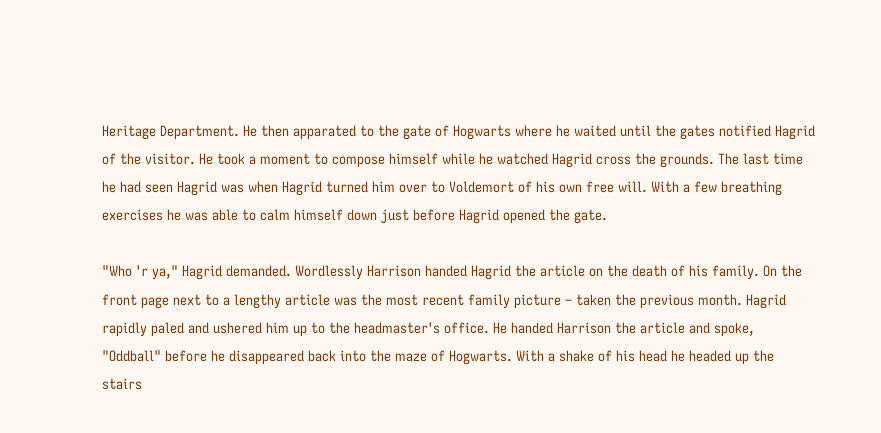Heritage Department. He then apparated to the gate of Hogwarts where he waited until the gates notified Hagrid of the visitor. He took a moment to compose himself while he watched Hagrid cross the grounds. The last time he had seen Hagrid was when Hagrid turned him over to Voldemort of his own free will. With a few breathing exercises he was able to calm himself down just before Hagrid opened the gate.

"Who 'r ya," Hagrid demanded. Wordlessly Harrison handed Hagrid the article on the death of his family. On the front page next to a lengthy article was the most recent family picture – taken the previous month. Hagrid rapidly paled and ushered him up to the headmaster's office. He handed Harrison the article and spoke, "Oddball" before he disappeared back into the maze of Hogwarts. With a shake of his head he headed up the stairs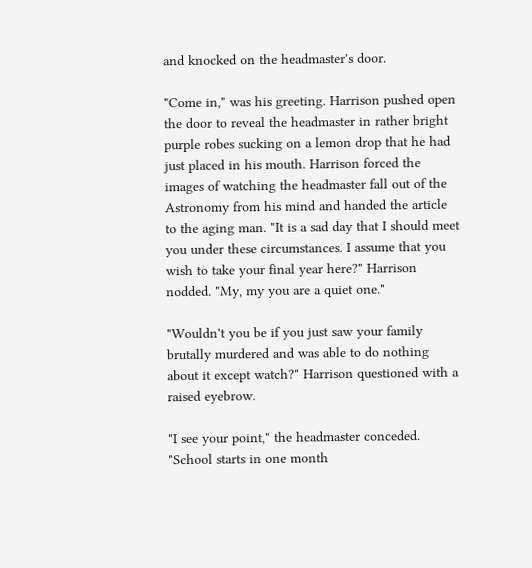and knocked on the headmaster's door.

"Come in," was his greeting. Harrison pushed open the door to reveal the headmaster in rather bright purple robes sucking on a lemon drop that he had just placed in his mouth. Harrison forced the images of watching the headmaster fall out of the Astronomy from his mind and handed the article to the aging man. "It is a sad day that I should meet you under these circumstances. I assume that you wish to take your final year here?" Harrison nodded. "My, my you are a quiet one."

"Wouldn't you be if you just saw your family brutally murdered and was able to do nothing about it except watch?" Harrison questioned with a raised eyebrow.

"I see your point," the headmaster conceded. "School starts in one month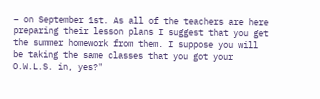– on September 1st. As all of the teachers are here preparing their lesson plans I suggest that you get the summer homework from them. I suppose you will be taking the same classes that you got your O.W.L.S. in, yes?"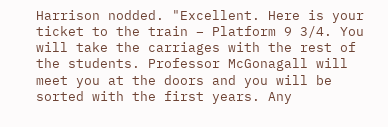Harrison nodded. "Excellent. Here is your ticket to the train – Platform 9 3/4. You will take the carriages with the rest of the students. Professor McGonagall will meet you at the doors and you will be sorted with the first years. Any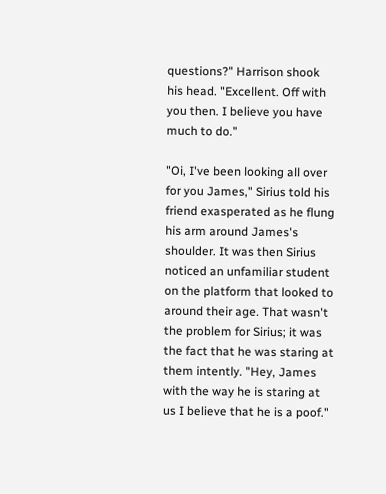questions?" Harrison shook his head. "Excellent. Off with you then. I believe you have much to do."

"Oi, I've been looking all over for you James," Sirius told his friend exasperated as he flung his arm around James's shoulder. It was then Sirius noticed an unfamiliar student on the platform that looked to around their age. That wasn't the problem for Sirius; it was the fact that he was staring at them intently. "Hey, James with the way he is staring at us I believe that he is a poof."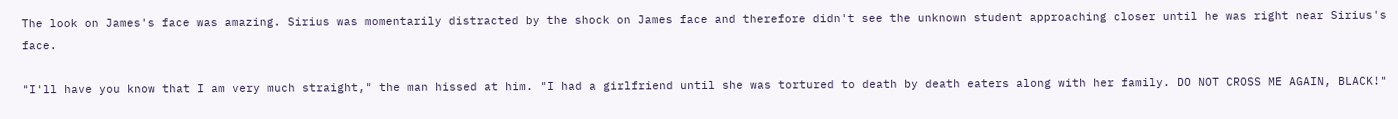The look on James's face was amazing. Sirius was momentarily distracted by the shock on James face and therefore didn't see the unknown student approaching closer until he was right near Sirius's face.

"I'll have you know that I am very much straight," the man hissed at him. "I had a girlfriend until she was tortured to death by death eaters along with her family. DO NOT CROSS ME AGAIN, BLACK!"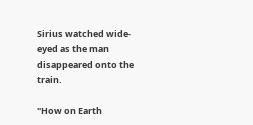Sirius watched wide-eyed as the man disappeared onto the train.

"How on Earth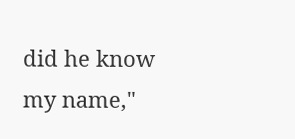did he know my name,"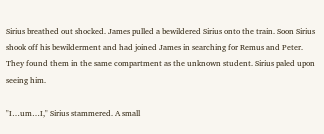Sirius breathed out shocked. James pulled a bewildered Sirius onto the train. Soon Sirius shook off his bewilderment and had joined James in searching for Remus and Peter. They found them in the same compartment as the unknown student. Sirius paled upon seeing him.

"I…um…I," Sirius stammered. A small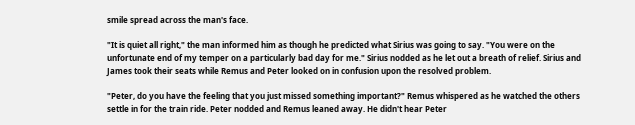smile spread across the man's face.

"It is quiet all right," the man informed him as though he predicted what Sirius was going to say. "You were on the unfortunate end of my temper on a particularly bad day for me." Sirius nodded as he let out a breath of relief. Sirius and James took their seats while Remus and Peter looked on in confusion upon the resolved problem.

"Peter, do you have the feeling that you just missed something important?" Remus whispered as he watched the others settle in for the train ride. Peter nodded and Remus leaned away. He didn't hear Peter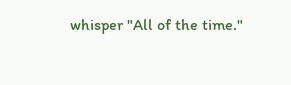whisper "All of the time."